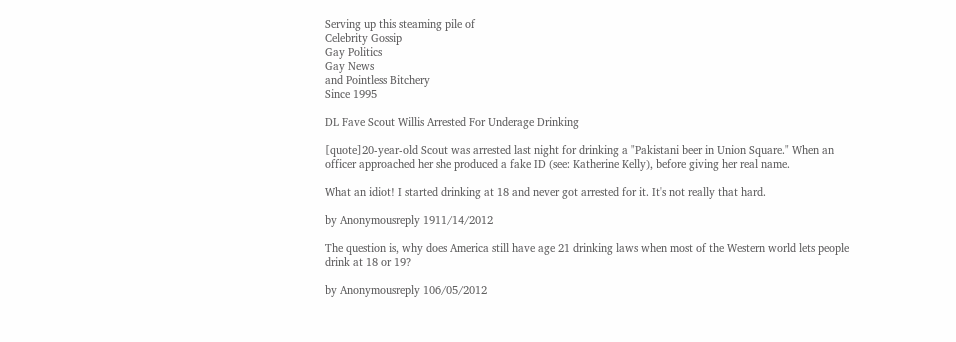Serving up this steaming pile of
Celebrity Gossip
Gay Politics
Gay News
and Pointless Bitchery
Since 1995

DL Fave Scout Willis Arrested For Underage Drinking

[quote]20-year-old Scout was arrested last night for drinking a "Pakistani beer in Union Square." When an officer approached her she produced a fake ID (see: Katherine Kelly), before giving her real name.

What an idiot! I started drinking at 18 and never got arrested for it. It's not really that hard.

by Anonymousreply 1911/14/2012

The question is, why does America still have age 21 drinking laws when most of the Western world lets people drink at 18 or 19?

by Anonymousreply 106/05/2012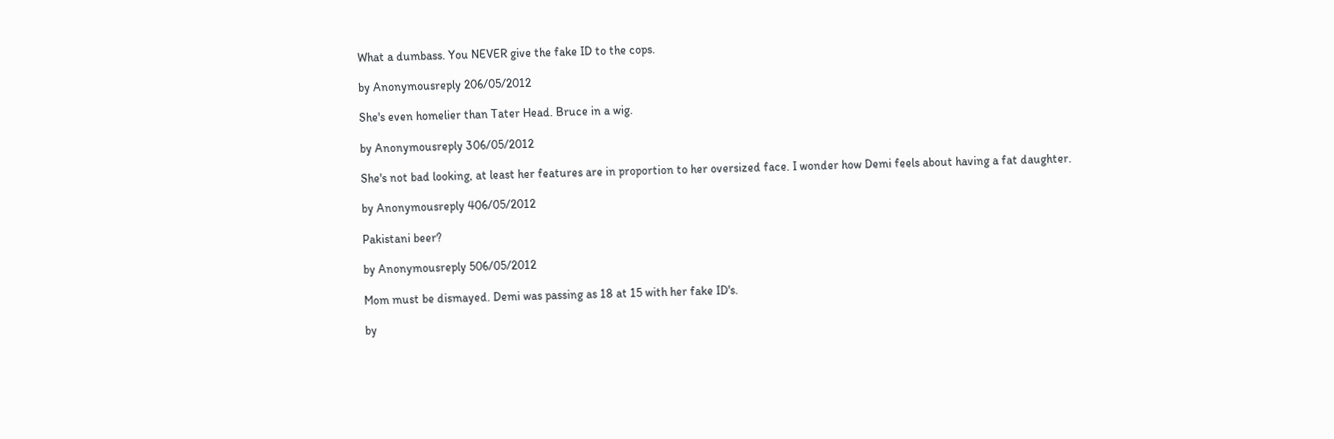What a dumbass. You NEVER give the fake ID to the cops.

by Anonymousreply 206/05/2012

She's even homelier than Tater Head. Bruce in a wig.

by Anonymousreply 306/05/2012

She's not bad looking, at least her features are in proportion to her oversized face. I wonder how Demi feels about having a fat daughter.

by Anonymousreply 406/05/2012

Pakistani beer?

by Anonymousreply 506/05/2012

Mom must be dismayed. Demi was passing as 18 at 15 with her fake ID's.

by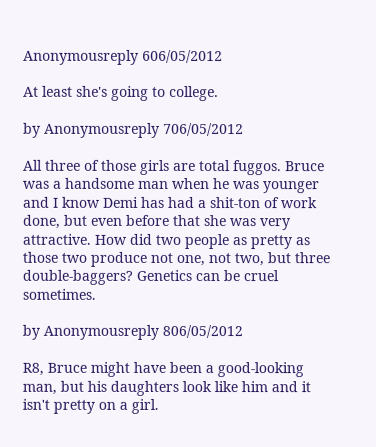Anonymousreply 606/05/2012

At least she's going to college.

by Anonymousreply 706/05/2012

All three of those girls are total fuggos. Bruce was a handsome man when he was younger and I know Demi has had a shit-ton of work done, but even before that she was very attractive. How did two people as pretty as those two produce not one, not two, but three double-baggers? Genetics can be cruel sometimes.

by Anonymousreply 806/05/2012

R8, Bruce might have been a good-looking man, but his daughters look like him and it isn't pretty on a girl.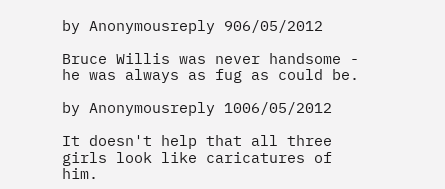by Anonymousreply 906/05/2012

Bruce Willis was never handsome - he was always as fug as could be.

by Anonymousreply 1006/05/2012

It doesn't help that all three girls look like caricatures of him.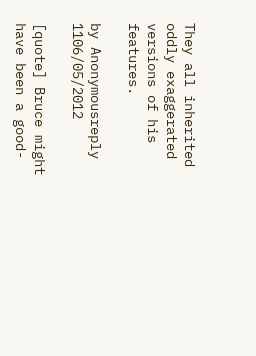They all inherited oddly exaggerated versions of his features.

by Anonymousreply 1106/05/2012

[quote] Bruce might have been a good-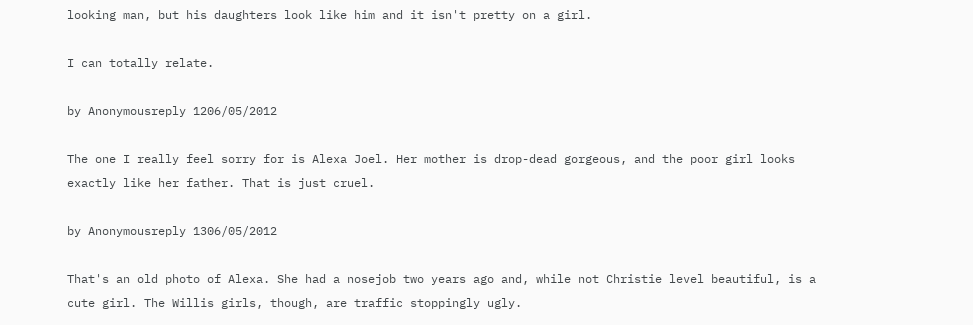looking man, but his daughters look like him and it isn't pretty on a girl.

I can totally relate.

by Anonymousreply 1206/05/2012

The one I really feel sorry for is Alexa Joel. Her mother is drop-dead gorgeous, and the poor girl looks exactly like her father. That is just cruel.

by Anonymousreply 1306/05/2012

That's an old photo of Alexa. She had a nosejob two years ago and, while not Christie level beautiful, is a cute girl. The Willis girls, though, are traffic stoppingly ugly.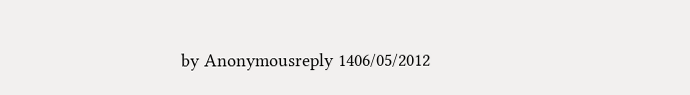by Anonymousreply 1406/05/2012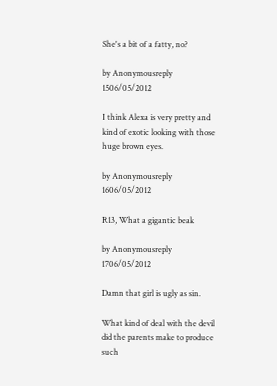She's a bit of a fatty, no?

by Anonymousreply 1506/05/2012

I think Alexa is very pretty and kind of exotic looking with those huge brown eyes.

by Anonymousreply 1606/05/2012

R13, What a gigantic beak

by Anonymousreply 1706/05/2012

Damn that girl is ugly as sin.

What kind of deal with the devil did the parents make to produce such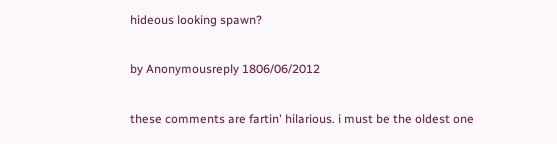hideous looking spawn?

by Anonymousreply 1806/06/2012

these comments are fartin' hilarious. i must be the oldest one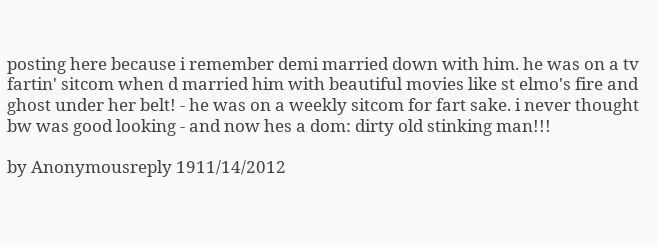posting here because i remember demi married down with him. he was on a tv fartin' sitcom when d married him with beautiful movies like st elmo's fire and ghost under her belt! - he was on a weekly sitcom for fart sake. i never thought bw was good looking - and now hes a dom: dirty old stinking man!!!

by Anonymousreply 1911/14/2012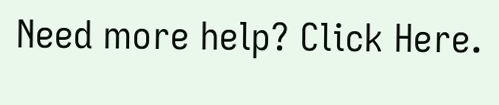Need more help? Click Here.